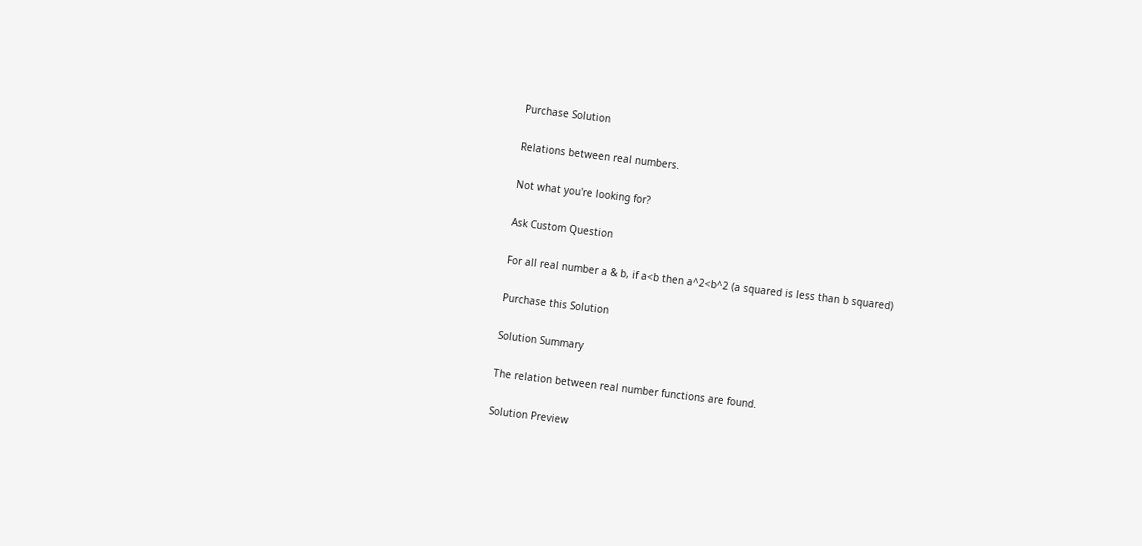Purchase Solution

Relations between real numbers.

Not what you're looking for?

Ask Custom Question

For all real number a & b, if a<b then a^2<b^2 (a squared is less than b squared)

Purchase this Solution

Solution Summary

The relation between real number functions are found.

Solution Preview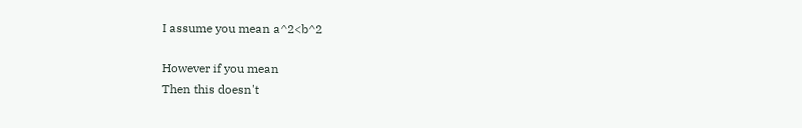I assume you mean a^2<b^2

However if you mean
Then this doesn't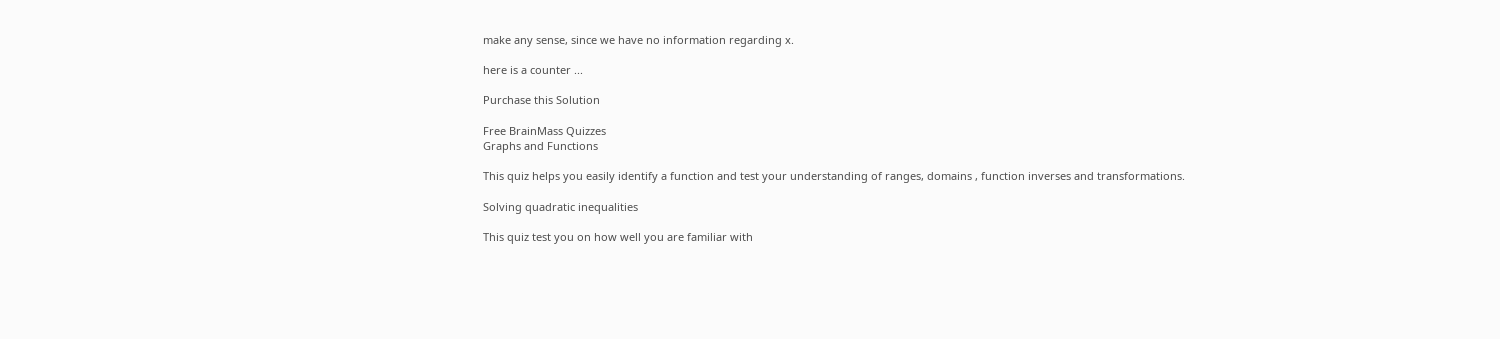make any sense, since we have no information regarding x.

here is a counter ...

Purchase this Solution

Free BrainMass Quizzes
Graphs and Functions

This quiz helps you easily identify a function and test your understanding of ranges, domains , function inverses and transformations.

Solving quadratic inequalities

This quiz test you on how well you are familiar with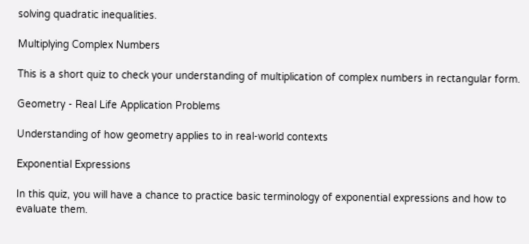solving quadratic inequalities.

Multiplying Complex Numbers

This is a short quiz to check your understanding of multiplication of complex numbers in rectangular form.

Geometry - Real Life Application Problems

Understanding of how geometry applies to in real-world contexts

Exponential Expressions

In this quiz, you will have a chance to practice basic terminology of exponential expressions and how to evaluate them.